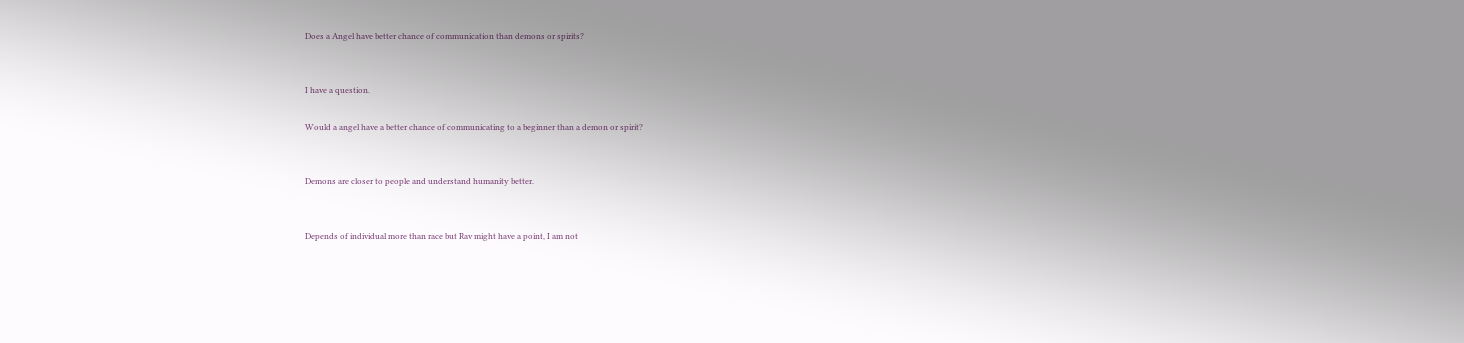Does a Angel have better chance of communication than demons or spirits?


I have a question.

Would a angel have a better chance of communicating to a beginner than a demon or spirit?


Demons are closer to people and understand humanity better.


Depends of individual more than race but Rav might have a point, I am not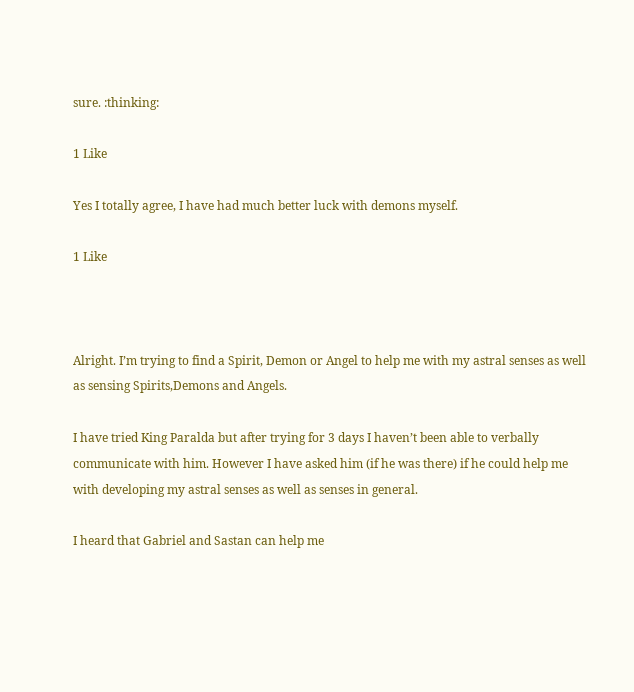sure. :thinking:

1 Like

Yes I totally agree, I have had much better luck with demons myself.

1 Like



Alright. I’m trying to find a Spirit, Demon or Angel to help me with my astral senses as well as sensing Spirits,Demons and Angels.

I have tried King Paralda but after trying for 3 days I haven’t been able to verbally communicate with him. However I have asked him (if he was there) if he could help me with developing my astral senses as well as senses in general.

I heard that Gabriel and Sastan can help me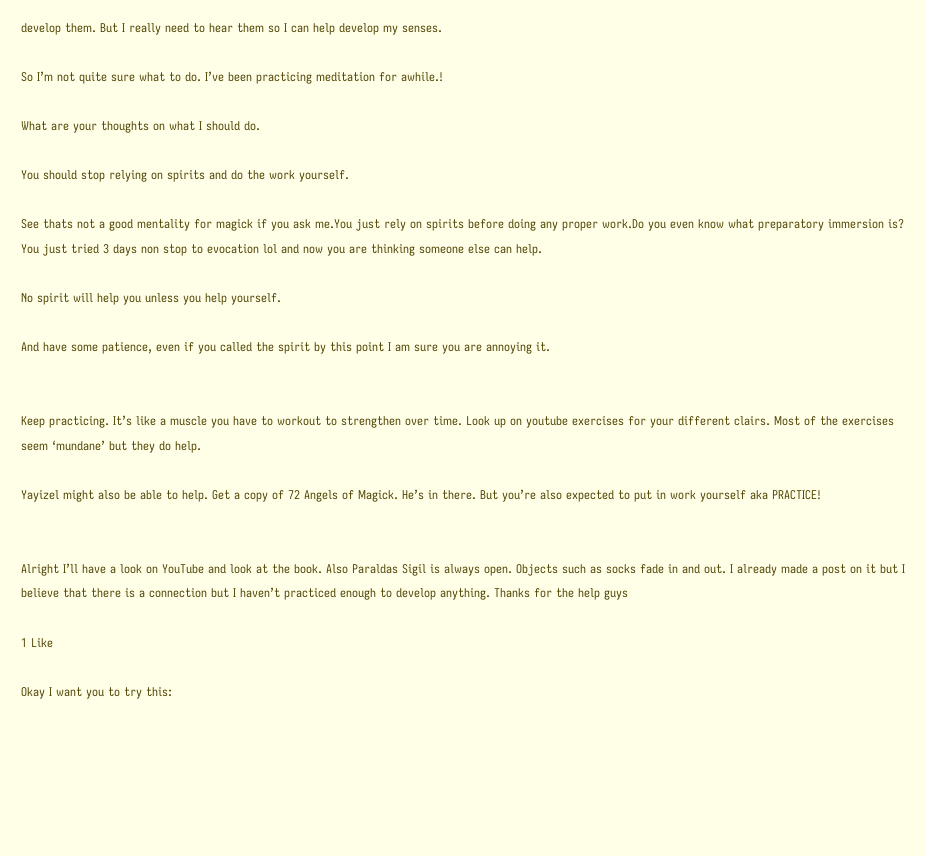develop them. But I really need to hear them so I can help develop my senses.

So I’m not quite sure what to do. I’ve been practicing meditation for awhile.!

What are your thoughts on what I should do.

You should stop relying on spirits and do the work yourself.

See thats not a good mentality for magick if you ask me.You just rely on spirits before doing any proper work.Do you even know what preparatory immersion is? You just tried 3 days non stop to evocation lol and now you are thinking someone else can help.

No spirit will help you unless you help yourself.

And have some patience, even if you called the spirit by this point I am sure you are annoying it.


Keep practicing. It’s like a muscle you have to workout to strengthen over time. Look up on youtube exercises for your different clairs. Most of the exercises seem ‘mundane’ but they do help.

Yayizel might also be able to help. Get a copy of 72 Angels of Magick. He’s in there. But you’re also expected to put in work yourself aka PRACTICE!


Alright I’ll have a look on YouTube and look at the book. Also Paraldas Sigil is always open. Objects such as socks fade in and out. I already made a post on it but I believe that there is a connection but I haven’t practiced enough to develop anything. Thanks for the help guys

1 Like

Okay I want you to try this: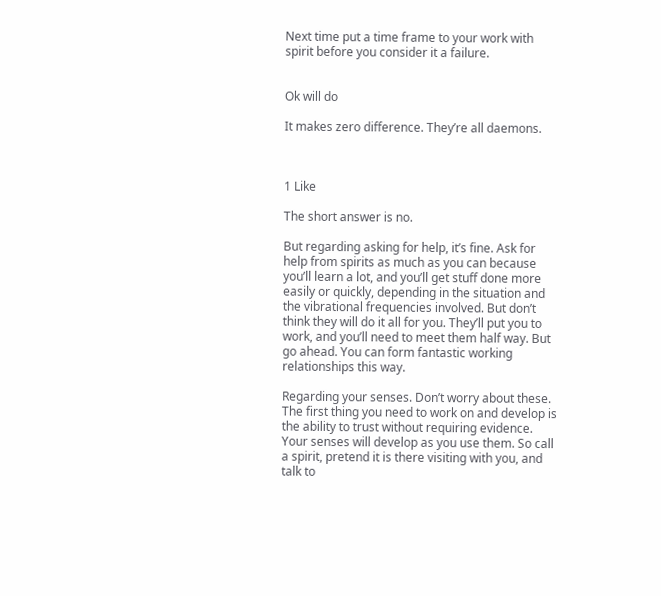Next time put a time frame to your work with spirit before you consider it a failure.


Ok will do

It makes zero difference. They’re all daemons.



1 Like

The short answer is no.

But regarding asking for help, it’s fine. Ask for help from spirits as much as you can because you’ll learn a lot, and you’ll get stuff done more easily or quickly, depending in the situation and the vibrational frequencies involved. But don’t think they will do it all for you. They’ll put you to work, and you’ll need to meet them half way. But go ahead. You can form fantastic working relationships this way.

Regarding your senses. Don’t worry about these. The first thing you need to work on and develop is the ability to trust without requiring evidence. Your senses will develop as you use them. So call a spirit, pretend it is there visiting with you, and talk to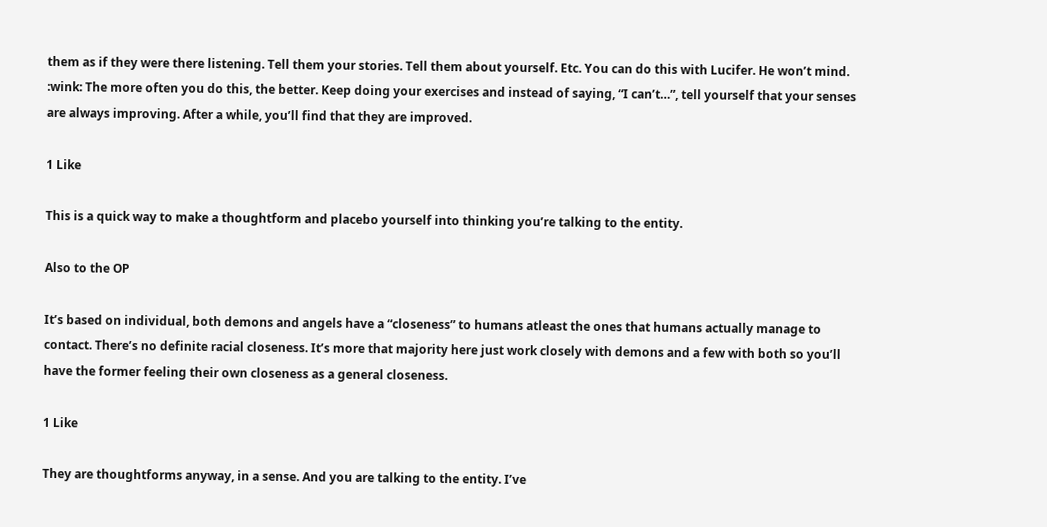them as if they were there listening. Tell them your stories. Tell them about yourself. Etc. You can do this with Lucifer. He won’t mind. :wink: The more often you do this, the better. Keep doing your exercises and instead of saying, “I can’t…”, tell yourself that your senses are always improving. After a while, you’ll find that they are improved.

1 Like

This is a quick way to make a thoughtform and placebo yourself into thinking you’re talking to the entity.

Also to the OP

It’s based on individual, both demons and angels have a “closeness” to humans atleast the ones that humans actually manage to contact. There’s no definite racial closeness. It’s more that majority here just work closely with demons and a few with both so you’ll have the former feeling their own closeness as a general closeness.

1 Like

They are thoughtforms anyway, in a sense. And you are talking to the entity. I’ve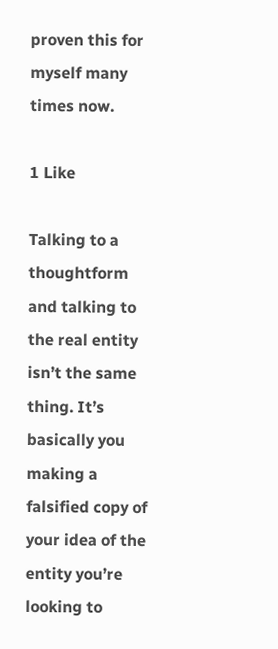proven this for myself many times now.

1 Like

Talking to a thoughtform and talking to the real entity isn’t the same thing. It’s basically you making a falsified copy of your idea of the entity you’re looking to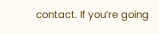contact. If you’re going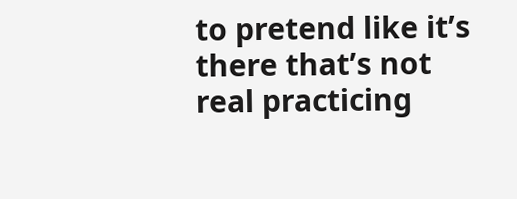to pretend like it’s there that’s not real practicing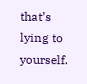that’s lying to yourself.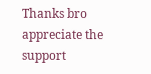Thanks bro appreciate the support